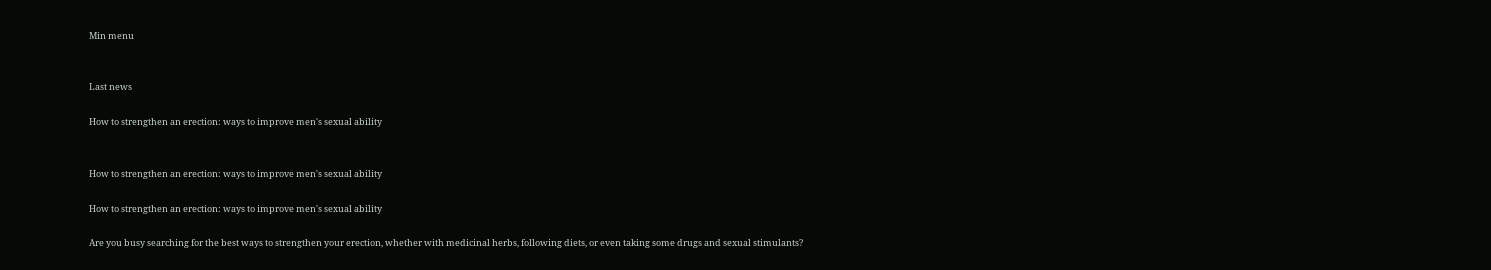Min menu


Last news

How to strengthen an erection: ways to improve men's sexual ability


How to strengthen an erection: ways to improve men's sexual ability

How to strengthen an erection: ways to improve men's sexual ability

Are you busy searching for the best ways to strengthen your erection, whether with medicinal herbs, following diets, or even taking some drugs and sexual stimulants?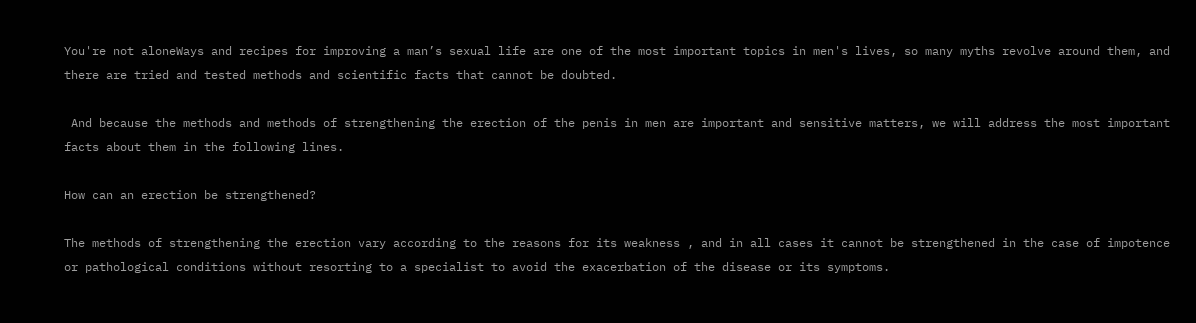You're not aloneWays and recipes for improving a man’s sexual life are one of the most important topics in men's lives, so many myths revolve around them, and there are tried and tested methods and scientific facts that cannot be doubted.

 And because the methods and methods of strengthening the erection of the penis in men are important and sensitive matters, we will address the most important facts about them in the following lines.

How can an erection be strengthened?

The methods of strengthening the erection vary according to the reasons for its weakness , and in all cases it cannot be strengthened in the case of impotence or pathological conditions without resorting to a specialist to avoid the exacerbation of the disease or its symptoms.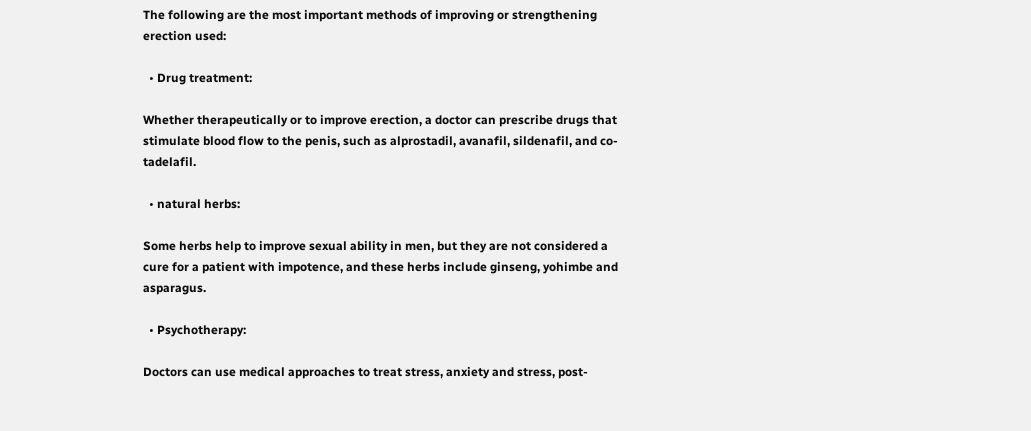The following are the most important methods of improving or strengthening erection used:

  • Drug treatment:

Whether therapeutically or to improve erection, a doctor can prescribe drugs that stimulate blood flow to the penis, such as alprostadil, avanafil, sildenafil, and co-tadelafil.

  • natural herbs:

Some herbs help to improve sexual ability in men, but they are not considered a cure for a patient with impotence, and these herbs include ginseng, yohimbe and asparagus.

  • Psychotherapy:

Doctors can use medical approaches to treat stress, anxiety and stress, post-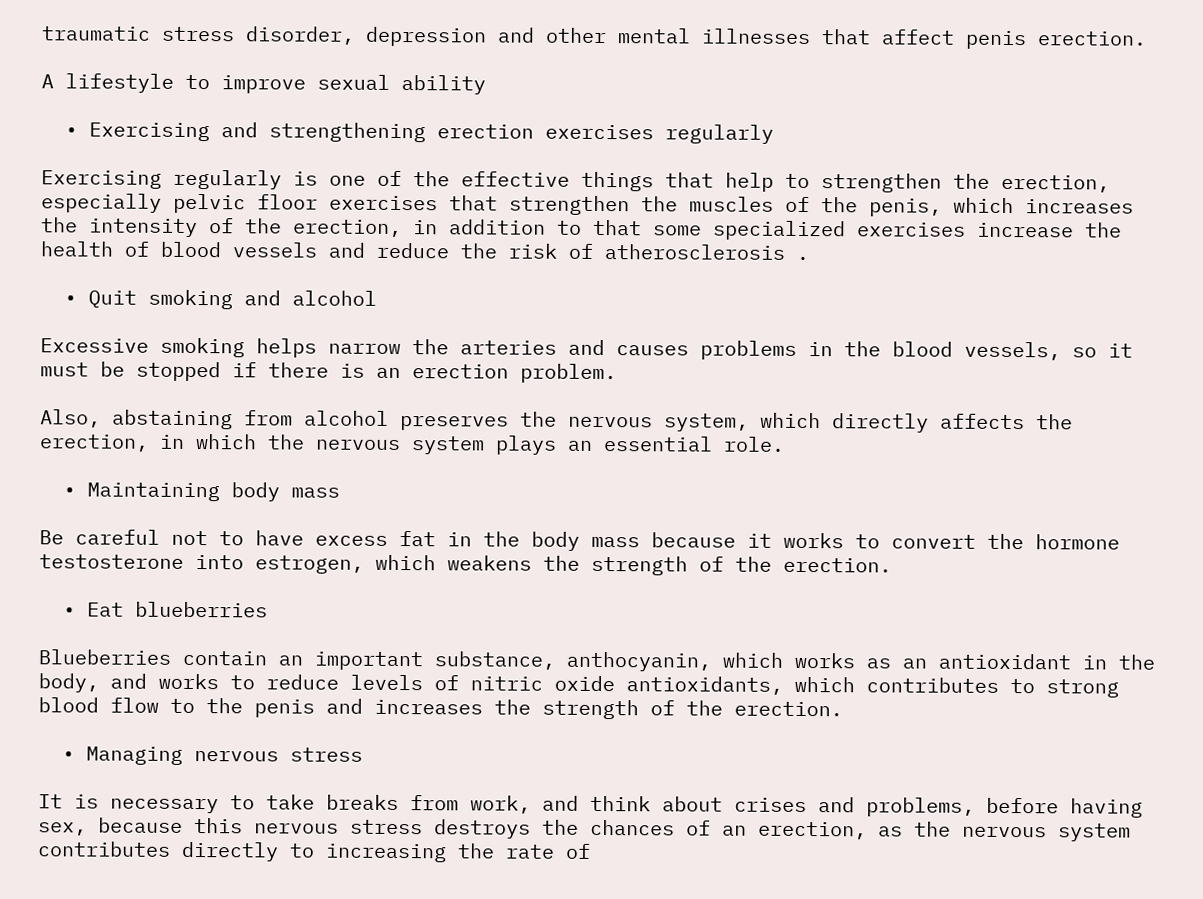traumatic stress disorder, depression and other mental illnesses that affect penis erection.

A lifestyle to improve sexual ability

  • Exercising and strengthening erection exercises regularly

Exercising regularly is one of the effective things that help to strengthen the erection, especially pelvic floor exercises that strengthen the muscles of the penis, which increases the intensity of the erection, in addition to that some specialized exercises increase the health of blood vessels and reduce the risk of atherosclerosis .

  • Quit smoking and alcohol

Excessive smoking helps narrow the arteries and causes problems in the blood vessels, so it must be stopped if there is an erection problem.

Also, abstaining from alcohol preserves the nervous system, which directly affects the erection, in which the nervous system plays an essential role.

  • Maintaining body mass

Be careful not to have excess fat in the body mass because it works to convert the hormone testosterone into estrogen, which weakens the strength of the erection.

  • Eat blueberries

Blueberries contain an important substance, anthocyanin, which works as an antioxidant in the body, and works to reduce levels of nitric oxide antioxidants, which contributes to strong blood flow to the penis and increases the strength of the erection.

  • Managing nervous stress

It is necessary to take breaks from work, and think about crises and problems, before having sex, because this nervous stress destroys the chances of an erection, as the nervous system contributes directly to increasing the rate of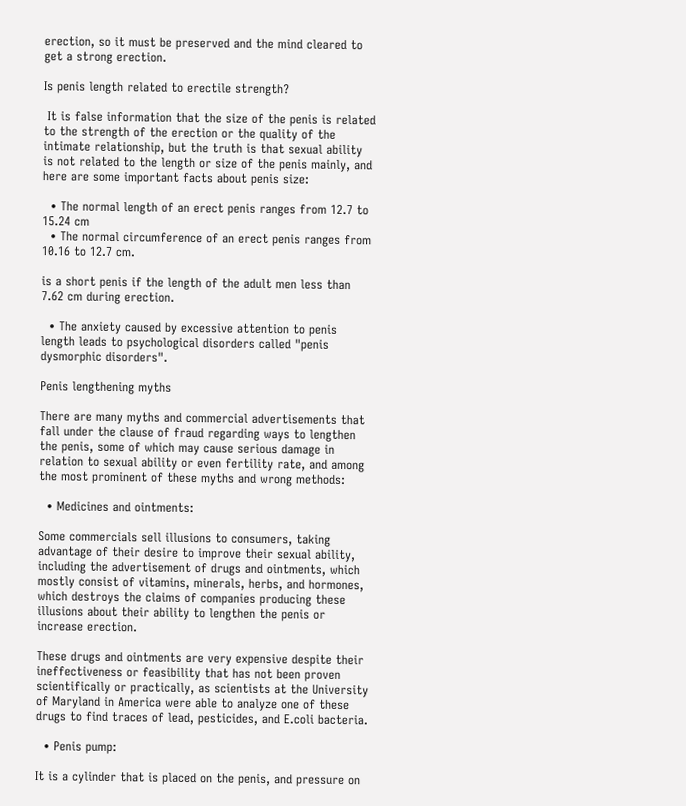erection, so it must be preserved and the mind cleared to get a strong erection.

Is penis length related to erectile strength?

 It is false information that the size of the penis is related to the strength of the erection or the quality of the intimate relationship, but the truth is that sexual ability is not related to the length or size of the penis mainly, and here are some important facts about penis size:

  • The normal length of an erect penis ranges from 12.7 to 15.24 cm
  • The normal circumference of an erect penis ranges from 10.16 to 12.7 cm.

is a short penis if the length of the adult men less than 7.62 cm during erection.

  • The anxiety caused by excessive attention to penis length leads to psychological disorders called "penis dysmorphic disorders".

Penis lengthening myths

There are many myths and commercial advertisements that fall under the clause of fraud regarding ways to lengthen the penis, some of which may cause serious damage in relation to sexual ability or even fertility rate, and among the most prominent of these myths and wrong methods:

  • Medicines and ointments:

Some commercials sell illusions to consumers, taking advantage of their desire to improve their sexual ability, including the advertisement of drugs and ointments, which mostly consist of vitamins, minerals, herbs, and hormones, which destroys the claims of companies producing these illusions about their ability to lengthen the penis or increase erection.

These drugs and ointments are very expensive despite their ineffectiveness or feasibility that has not been proven scientifically or practically, as scientists at the University of Maryland in America were able to analyze one of these drugs to find traces of lead, pesticides, and E.coli bacteria.

  • Penis pump:

It is a cylinder that is placed on the penis, and pressure on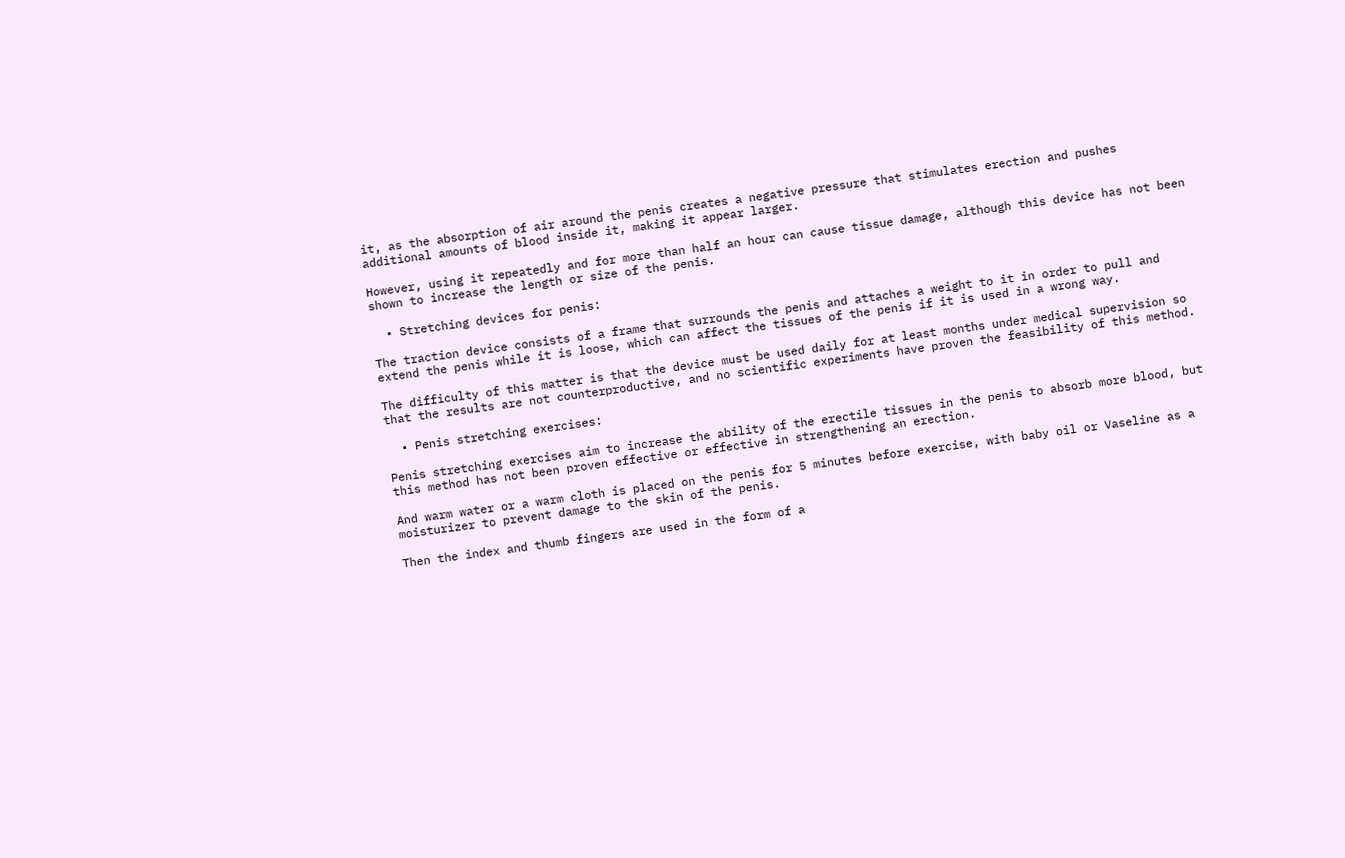it, as the absorption of air around the penis creates a negative pressure that stimulates erection and pushes additional amounts of blood inside it, making it appear larger.

However, using it repeatedly and for more than half an hour can cause tissue damage, although this device has not been shown to increase the length or size of the penis.

  • Stretching devices for penis:

The traction device consists of a frame that surrounds the penis and attaches a weight to it in order to pull and extend the penis while it is loose, which can affect the tissues of the penis if it is used in a wrong way.

The difficulty of this matter is that the device must be used daily for at least months under medical supervision so that the results are not counterproductive, and no scientific experiments have proven the feasibility of this method.

  • Penis stretching exercises:

Penis stretching exercises aim to increase the ability of the erectile tissues in the penis to absorb more blood, but this method has not been proven effective or effective in strengthening an erection.

And warm water or a warm cloth is placed on the penis for 5 minutes before exercise, with baby oil or Vaseline as a moisturizer to prevent damage to the skin of the penis.

Then the index and thumb fingers are used in the form of a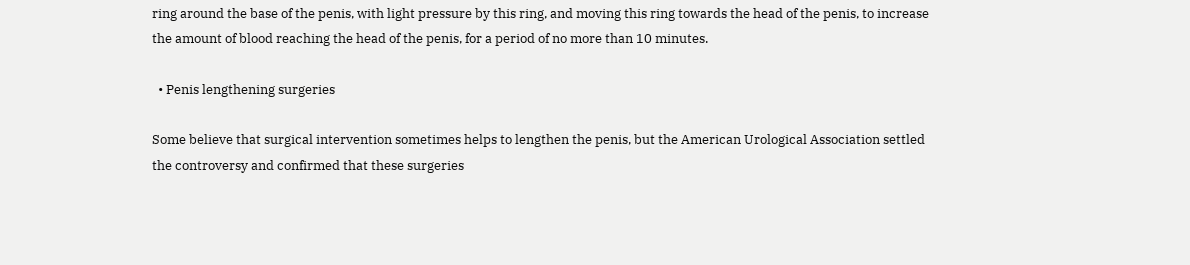ring around the base of the penis, with light pressure by this ring, and moving this ring towards the head of the penis, to increase the amount of blood reaching the head of the penis, for a period of no more than 10 minutes.

  • Penis lengthening surgeries

Some believe that surgical intervention sometimes helps to lengthen the penis, but the American Urological Association settled the controversy and confirmed that these surgeries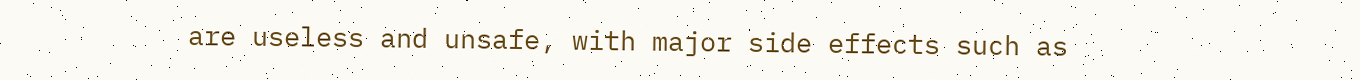are useless and unsafe, with major side effects such as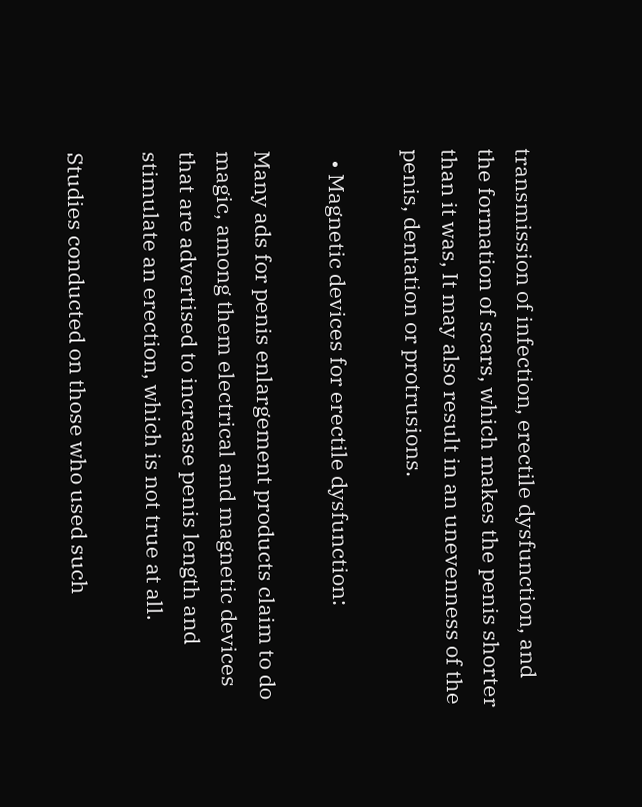transmission of infection, erectile dysfunction, and the formation of scars, which makes the penis shorter than it was, It may also result in an unevenness of the penis, dentation or protrusions.

  • Magnetic devices for erectile dysfunction:

Many ads for penis enlargement products claim to do magic, among them electrical and magnetic devices that are advertised to increase penis length and stimulate an erection, which is not true at all.

Studies conducted on those who used such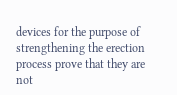devices for the purpose of strengthening the erection process prove that they are not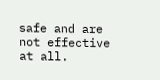safe and are not effective at all.